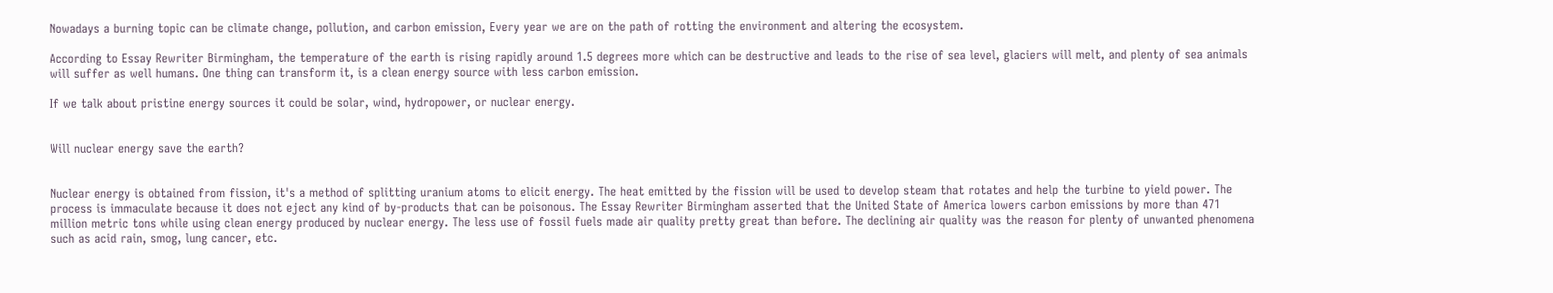Nowadays a burning topic can be climate change, pollution, and carbon emission, Every year we are on the path of rotting the environment and altering the ecosystem.

According to Essay Rewriter Birmingham, the temperature of the earth is rising rapidly around 1.5 degrees more which can be destructive and leads to the rise of sea level, glaciers will melt, and plenty of sea animals will suffer as well humans. One thing can transform it, is a clean energy source with less carbon emission.

If we talk about pristine energy sources it could be solar, wind, hydropower, or nuclear energy.


Will nuclear energy save the earth?


Nuclear energy is obtained from fission, it's a method of splitting uranium atoms to elicit energy. The heat emitted by the fission will be used to develop steam that rotates and help the turbine to yield power. The process is immaculate because it does not eject any kind of by-products that can be poisonous. The Essay Rewriter Birmingham asserted that the United State of America lowers carbon emissions by more than 471 million metric tons while using clean energy produced by nuclear energy. The less use of fossil fuels made air quality pretty great than before. The declining air quality was the reason for plenty of unwanted phenomena such as acid rain, smog, lung cancer, etc.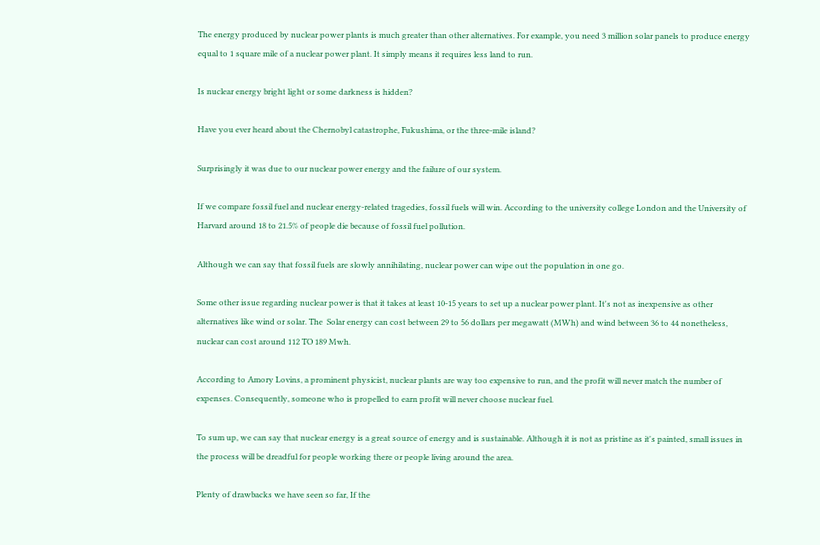The energy produced by nuclear power plants is much greater than other alternatives. For example, you need 3 million solar panels to produce energy equal to 1 square mile of a nuclear power plant. It simply means it requires less land to run.

Is nuclear energy bright light or some darkness is hidden?

Have you ever heard about the Chernobyl catastrophe, Fukushima, or the three-mile island?

Surprisingly it was due to our nuclear power energy and the failure of our system.

If we compare fossil fuel and nuclear energy-related tragedies, fossil fuels will win. According to the university college London and the University of Harvard around 18 to 21.5% of people die because of fossil fuel pollution.

Although we can say that fossil fuels are slowly annihilating, nuclear power can wipe out the population in one go.

Some other issue regarding nuclear power is that it takes at least 10-15 years to set up a nuclear power plant. It's not as inexpensive as other alternatives like wind or solar. The  Solar energy can cost between 29 to 56 dollars per megawatt (MWh) and wind between 36 to 44 nonetheless, nuclear can cost around 112 TO 189 Mwh.

According to Amory Lovins, a prominent physicist, nuclear plants are way too expensive to run, and the profit will never match the number of expenses. Consequently, someone who is propelled to earn profit will never choose nuclear fuel.

To sum up, we can say that nuclear energy is a great source of energy and is sustainable. Although it is not as pristine as it's painted, small issues in the process will be dreadful for people working there or people living around the area.

Plenty of drawbacks we have seen so far, If the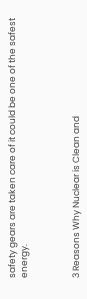safety gears are taken care of it could be one of the safest energy.



3 Reasons Why Nuclear is Clean and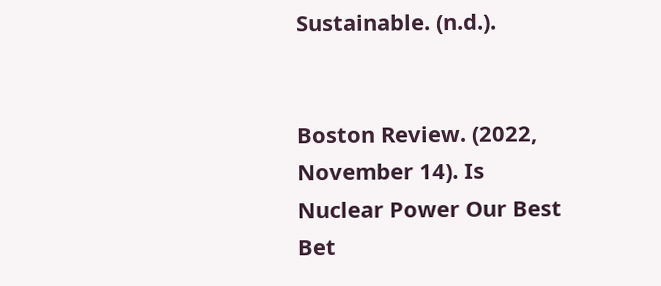Sustainable. (n.d.).


Boston Review. (2022, November 14). Is Nuclear Power Our Best Bet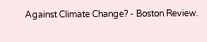Against Climate Change? - Boston Review.